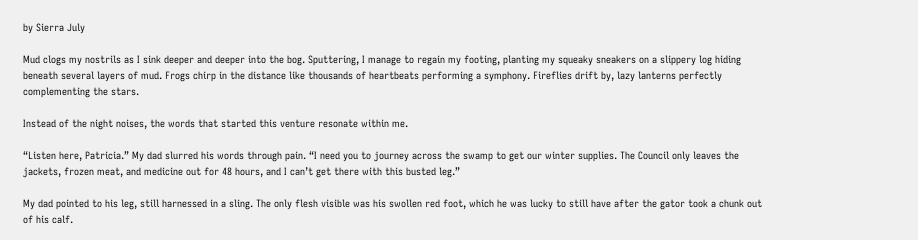by Sierra July

Mud clogs my nostrils as I sink deeper and deeper into the bog. Sputtering, I manage to regain my footing, planting my squeaky sneakers on a slippery log hiding beneath several layers of mud. Frogs chirp in the distance like thousands of heartbeats performing a symphony. Fireflies drift by, lazy lanterns perfectly complementing the stars.

Instead of the night noises, the words that started this venture resonate within me.

“Listen here, Patricia.” My dad slurred his words through pain. “I need you to journey across the swamp to get our winter supplies. The Council only leaves the jackets, frozen meat, and medicine out for 48 hours, and I can’t get there with this busted leg.”

My dad pointed to his leg, still harnessed in a sling. The only flesh visible was his swollen red foot, which he was lucky to still have after the gator took a chunk out of his calf.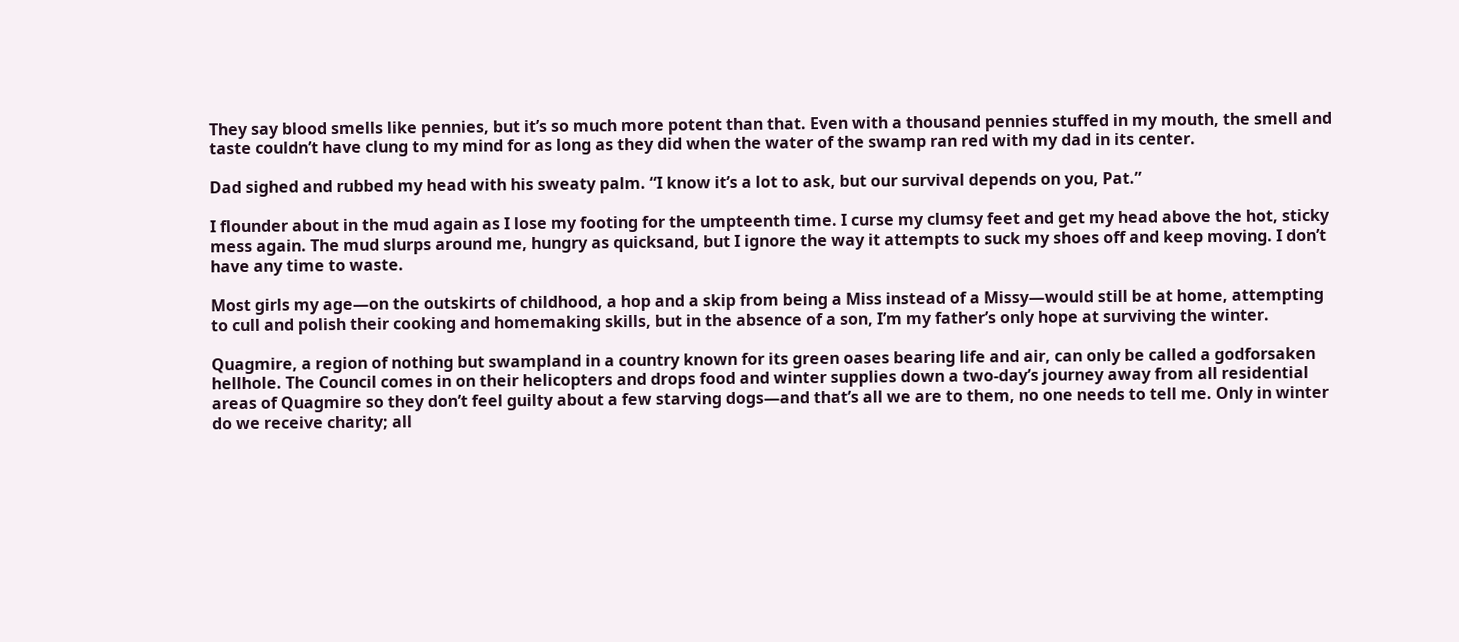They say blood smells like pennies, but it’s so much more potent than that. Even with a thousand pennies stuffed in my mouth, the smell and taste couldn’t have clung to my mind for as long as they did when the water of the swamp ran red with my dad in its center.

Dad sighed and rubbed my head with his sweaty palm. “I know it’s a lot to ask, but our survival depends on you, Pat.”

I flounder about in the mud again as I lose my footing for the umpteenth time. I curse my clumsy feet and get my head above the hot, sticky mess again. The mud slurps around me, hungry as quicksand, but I ignore the way it attempts to suck my shoes off and keep moving. I don’t have any time to waste.

Most girls my age—on the outskirts of childhood, a hop and a skip from being a Miss instead of a Missy—would still be at home, attempting to cull and polish their cooking and homemaking skills, but in the absence of a son, I’m my father’s only hope at surviving the winter.

Quagmire, a region of nothing but swampland in a country known for its green oases bearing life and air, can only be called a godforsaken hellhole. The Council comes in on their helicopters and drops food and winter supplies down a two-day’s journey away from all residential areas of Quagmire so they don’t feel guilty about a few starving dogs—and that’s all we are to them, no one needs to tell me. Only in winter do we receive charity; all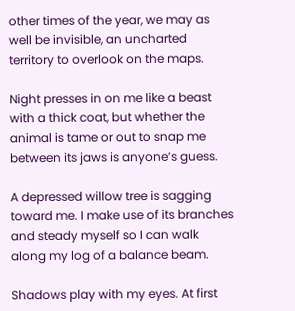other times of the year, we may as well be invisible, an uncharted territory to overlook on the maps.

Night presses in on me like a beast with a thick coat, but whether the animal is tame or out to snap me between its jaws is anyone’s guess.

A depressed willow tree is sagging toward me. I make use of its branches and steady myself so I can walk along my log of a balance beam.

Shadows play with my eyes. At first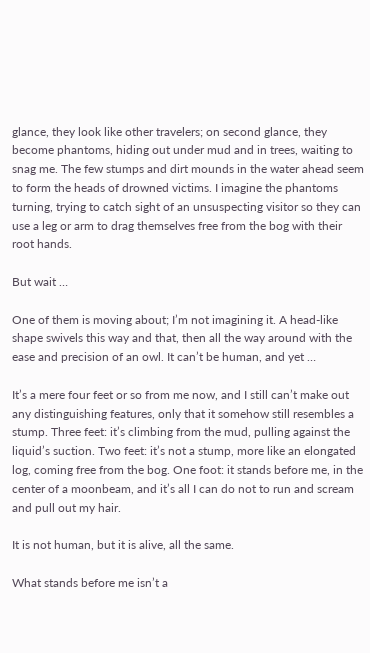glance, they look like other travelers; on second glance, they become phantoms, hiding out under mud and in trees, waiting to snag me. The few stumps and dirt mounds in the water ahead seem to form the heads of drowned victims. I imagine the phantoms turning, trying to catch sight of an unsuspecting visitor so they can use a leg or arm to drag themselves free from the bog with their root hands.

But wait …

One of them is moving about; I’m not imagining it. A head-like shape swivels this way and that, then all the way around with the ease and precision of an owl. It can’t be human, and yet …

It’s a mere four feet or so from me now, and I still can’t make out any distinguishing features, only that it somehow still resembles a stump. Three feet: it’s climbing from the mud, pulling against the liquid’s suction. Two feet: it’s not a stump, more like an elongated log, coming free from the bog. One foot: it stands before me, in the center of a moonbeam, and it’s all I can do not to run and scream and pull out my hair.

It is not human, but it is alive, all the same.

What stands before me isn’t a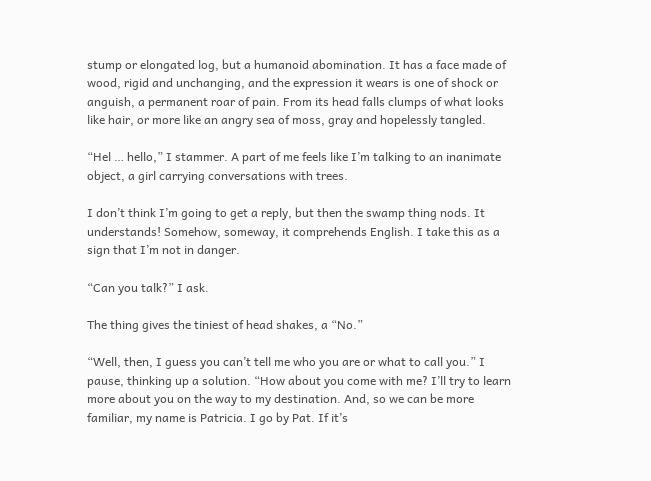stump or elongated log, but a humanoid abomination. It has a face made of wood, rigid and unchanging, and the expression it wears is one of shock or anguish, a permanent roar of pain. From its head falls clumps of what looks like hair, or more like an angry sea of moss, gray and hopelessly tangled.

“Hel … hello,” I stammer. A part of me feels like I’m talking to an inanimate object, a girl carrying conversations with trees.

I don’t think I’m going to get a reply, but then the swamp thing nods. It understands! Somehow, someway, it comprehends English. I take this as a sign that I’m not in danger.

“Can you talk?” I ask.

The thing gives the tiniest of head shakes, a “No.”

“Well, then, I guess you can’t tell me who you are or what to call you.” I pause, thinking up a solution. “How about you come with me? I’ll try to learn more about you on the way to my destination. And, so we can be more familiar, my name is Patricia. I go by Pat. If it’s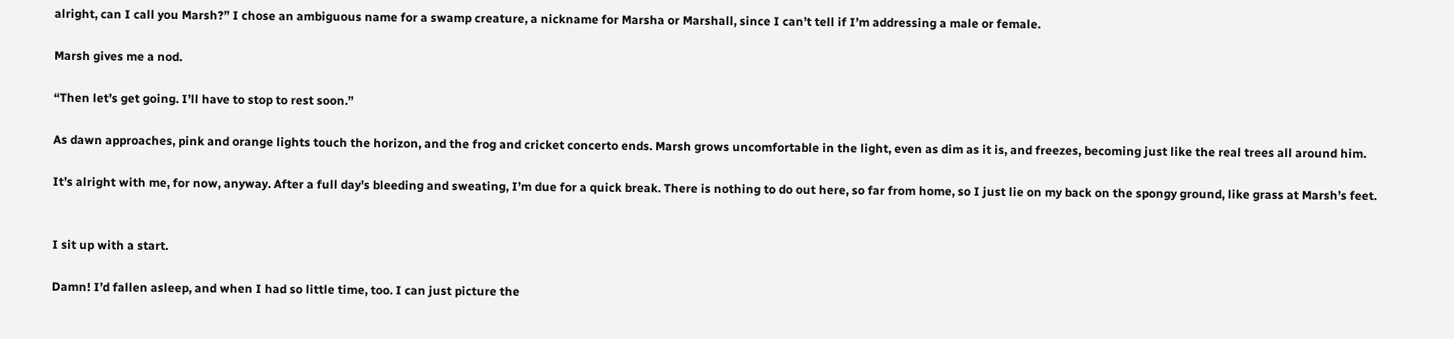alright, can I call you Marsh?” I chose an ambiguous name for a swamp creature, a nickname for Marsha or Marshall, since I can’t tell if I’m addressing a male or female.

Marsh gives me a nod.

“Then let’s get going. I’ll have to stop to rest soon.”

As dawn approaches, pink and orange lights touch the horizon, and the frog and cricket concerto ends. Marsh grows uncomfortable in the light, even as dim as it is, and freezes, becoming just like the real trees all around him.

It’s alright with me, for now, anyway. After a full day’s bleeding and sweating, I’m due for a quick break. There is nothing to do out here, so far from home, so I just lie on my back on the spongy ground, like grass at Marsh’s feet.


I sit up with a start.

Damn! I’d fallen asleep, and when I had so little time, too. I can just picture the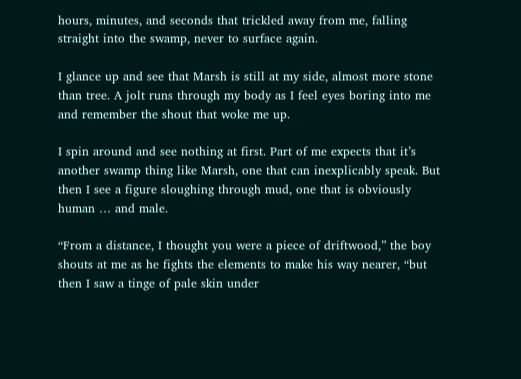hours, minutes, and seconds that trickled away from me, falling straight into the swamp, never to surface again.

I glance up and see that Marsh is still at my side, almost more stone than tree. A jolt runs through my body as I feel eyes boring into me and remember the shout that woke me up.

I spin around and see nothing at first. Part of me expects that it’s another swamp thing like Marsh, one that can inexplicably speak. But then I see a figure sloughing through mud, one that is obviously human … and male.

“From a distance, I thought you were a piece of driftwood,” the boy shouts at me as he fights the elements to make his way nearer, “but then I saw a tinge of pale skin under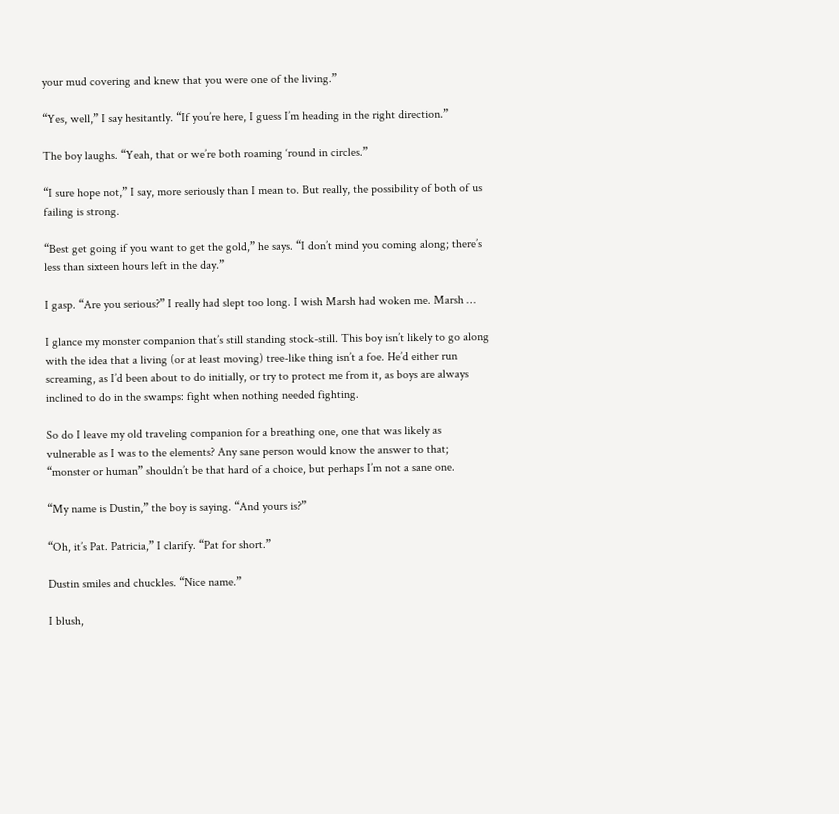your mud covering and knew that you were one of the living.”

“Yes, well,” I say hesitantly. “If you’re here, I guess I’m heading in the right direction.”

The boy laughs. “Yeah, that or we’re both roaming ‘round in circles.”

“I sure hope not,” I say, more seriously than I mean to. But really, the possibility of both of us failing is strong.

“Best get going if you want to get the gold,” he says. “I don’t mind you coming along; there’s less than sixteen hours left in the day.”

I gasp. “Are you serious?” I really had slept too long. I wish Marsh had woken me. Marsh …

I glance my monster companion that’s still standing stock-still. This boy isn’t likely to go along with the idea that a living (or at least moving) tree-like thing isn’t a foe. He’d either run screaming, as I’d been about to do initially, or try to protect me from it, as boys are always inclined to do in the swamps: fight when nothing needed fighting.

So do I leave my old traveling companion for a breathing one, one that was likely as vulnerable as I was to the elements? Any sane person would know the answer to that; “monster or human” shouldn’t be that hard of a choice, but perhaps I’m not a sane one.

“My name is Dustin,” the boy is saying. “And yours is?”

“Oh, it’s Pat. Patricia,” I clarify. “Pat for short.”

Dustin smiles and chuckles. “Nice name.”

I blush,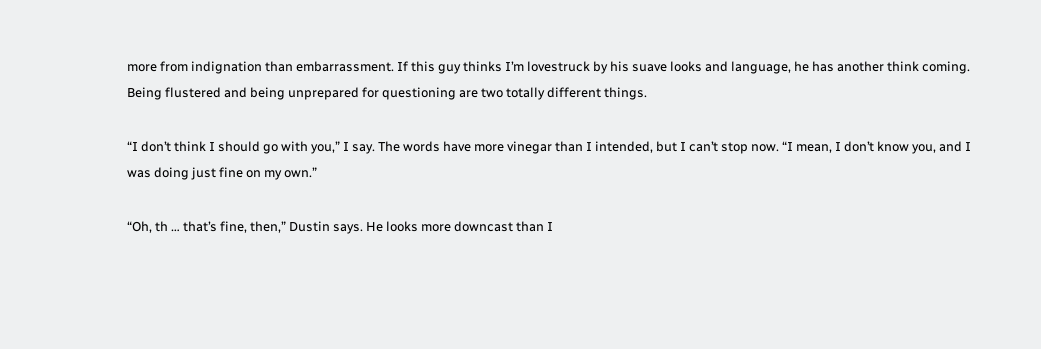more from indignation than embarrassment. If this guy thinks I’m lovestruck by his suave looks and language, he has another think coming. Being flustered and being unprepared for questioning are two totally different things.

“I don’t think I should go with you,” I say. The words have more vinegar than I intended, but I can’t stop now. “I mean, I don’t know you, and I was doing just fine on my own.”

“Oh, th … that’s fine, then,” Dustin says. He looks more downcast than I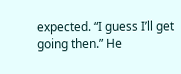expected. “I guess I’ll get going then.” He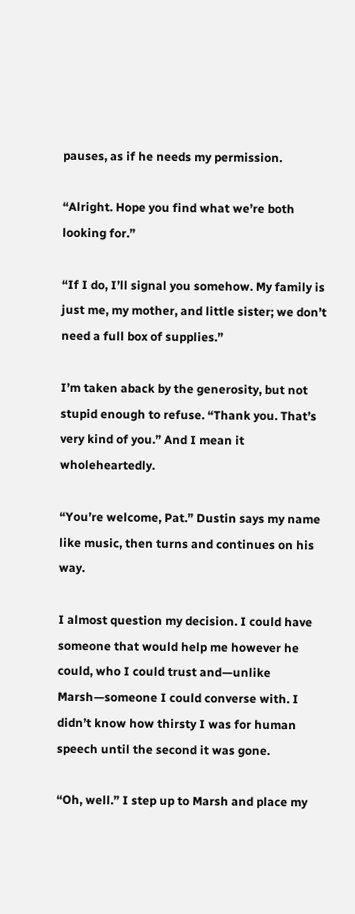pauses, as if he needs my permission.

“Alright. Hope you find what we’re both looking for.”

“If I do, I’ll signal you somehow. My family is just me, my mother, and little sister; we don’t need a full box of supplies.”

I’m taken aback by the generosity, but not stupid enough to refuse. “Thank you. That’s very kind of you.” And I mean it wholeheartedly.

“You’re welcome, Pat.” Dustin says my name like music, then turns and continues on his way.

I almost question my decision. I could have someone that would help me however he could, who I could trust and—unlike Marsh—someone I could converse with. I didn’t know how thirsty I was for human speech until the second it was gone.

“Oh, well.” I step up to Marsh and place my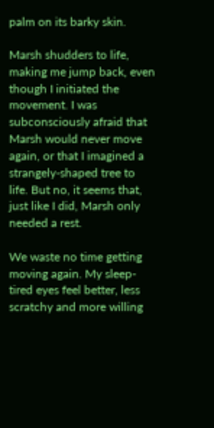palm on its barky skin.

Marsh shudders to life, making me jump back, even though I initiated the movement. I was subconsciously afraid that Marsh would never move again, or that I imagined a strangely-shaped tree to life. But no, it seems that, just like I did, Marsh only needed a rest.

We waste no time getting moving again. My sleep-tired eyes feel better, less scratchy and more willing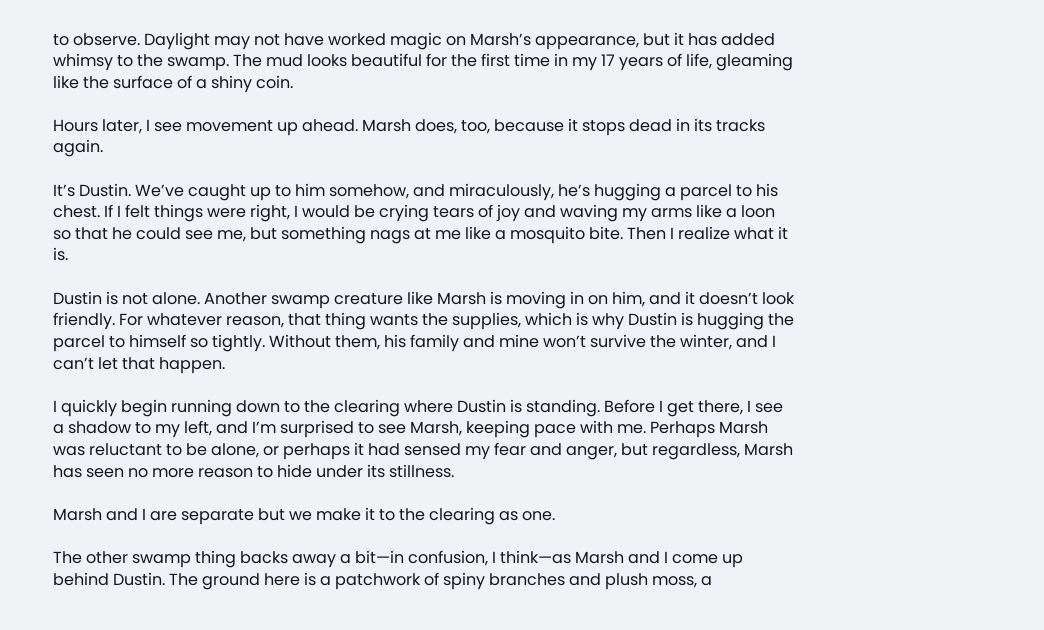to observe. Daylight may not have worked magic on Marsh’s appearance, but it has added whimsy to the swamp. The mud looks beautiful for the first time in my 17 years of life, gleaming like the surface of a shiny coin.

Hours later, I see movement up ahead. Marsh does, too, because it stops dead in its tracks again.

It’s Dustin. We’ve caught up to him somehow, and miraculously, he’s hugging a parcel to his chest. If I felt things were right, I would be crying tears of joy and waving my arms like a loon so that he could see me, but something nags at me like a mosquito bite. Then I realize what it is.

Dustin is not alone. Another swamp creature like Marsh is moving in on him, and it doesn’t look friendly. For whatever reason, that thing wants the supplies, which is why Dustin is hugging the parcel to himself so tightly. Without them, his family and mine won’t survive the winter, and I can’t let that happen.

I quickly begin running down to the clearing where Dustin is standing. Before I get there, I see a shadow to my left, and I’m surprised to see Marsh, keeping pace with me. Perhaps Marsh was reluctant to be alone, or perhaps it had sensed my fear and anger, but regardless, Marsh has seen no more reason to hide under its stillness.

Marsh and I are separate but we make it to the clearing as one.

The other swamp thing backs away a bit—in confusion, I think—as Marsh and I come up behind Dustin. The ground here is a patchwork of spiny branches and plush moss, a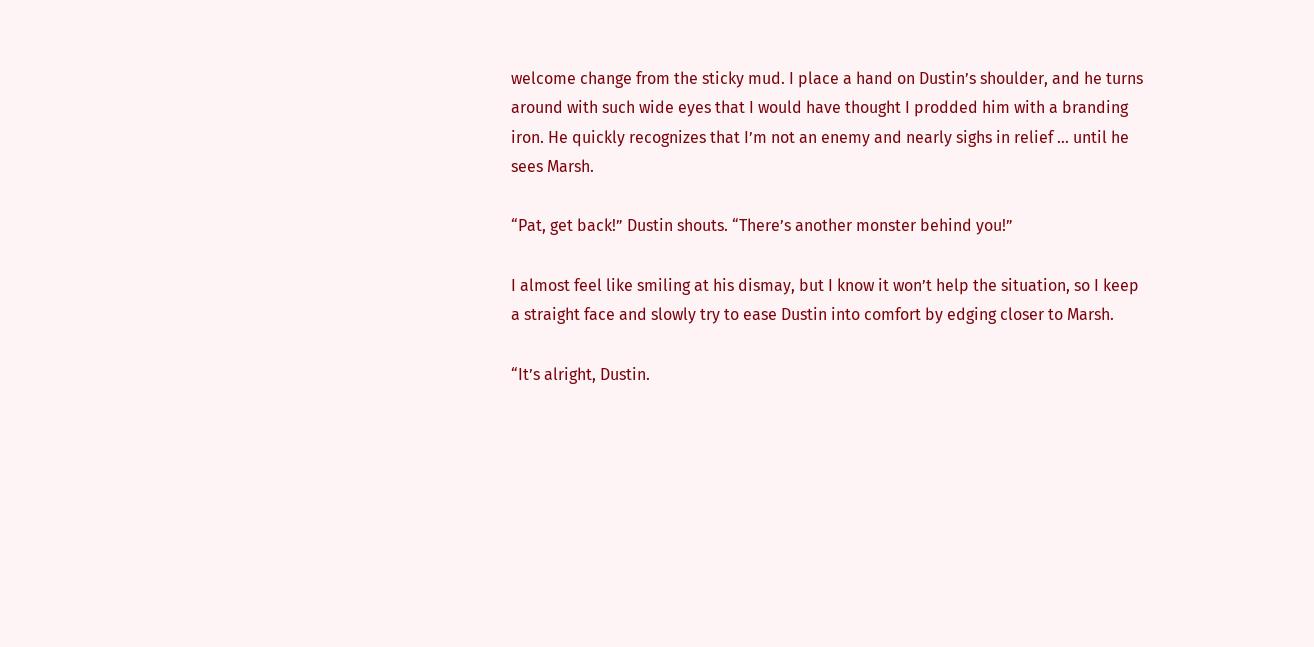welcome change from the sticky mud. I place a hand on Dustin’s shoulder, and he turns around with such wide eyes that I would have thought I prodded him with a branding iron. He quickly recognizes that I’m not an enemy and nearly sighs in relief … until he sees Marsh.

“Pat, get back!” Dustin shouts. “There’s another monster behind you!”

I almost feel like smiling at his dismay, but I know it won’t help the situation, so I keep a straight face and slowly try to ease Dustin into comfort by edging closer to Marsh.

“It’s alright, Dustin.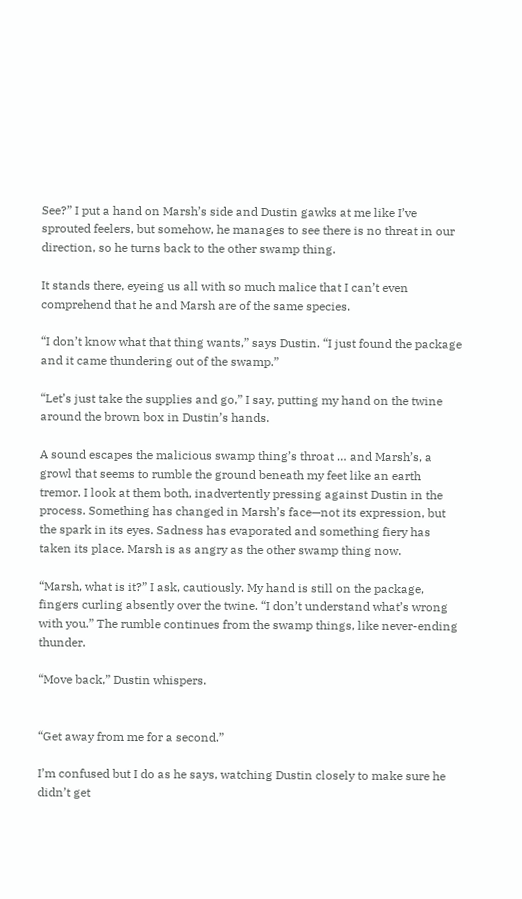See?” I put a hand on Marsh’s side and Dustin gawks at me like I’ve sprouted feelers, but somehow, he manages to see there is no threat in our direction, so he turns back to the other swamp thing.

It stands there, eyeing us all with so much malice that I can’t even comprehend that he and Marsh are of the same species.

“I don’t know what that thing wants,” says Dustin. “I just found the package and it came thundering out of the swamp.”

“Let’s just take the supplies and go,” I say, putting my hand on the twine around the brown box in Dustin’s hands.

A sound escapes the malicious swamp thing’s throat … and Marsh’s, a growl that seems to rumble the ground beneath my feet like an earth tremor. I look at them both, inadvertently pressing against Dustin in the process. Something has changed in Marsh’s face—not its expression, but the spark in its eyes. Sadness has evaporated and something fiery has taken its place. Marsh is as angry as the other swamp thing now.

“Marsh, what is it?” I ask, cautiously. My hand is still on the package, fingers curling absently over the twine. “I don’t understand what’s wrong with you.” The rumble continues from the swamp things, like never-ending thunder.

“Move back,” Dustin whispers.


“Get away from me for a second.”

I’m confused but I do as he says, watching Dustin closely to make sure he didn’t get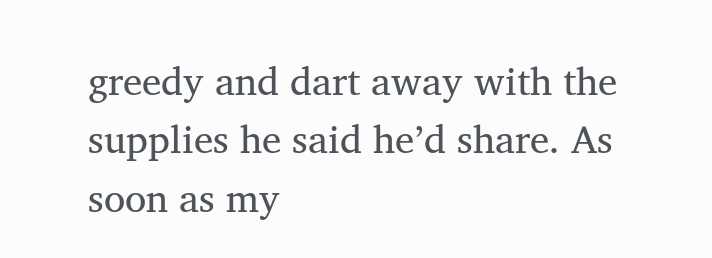greedy and dart away with the supplies he said he’d share. As soon as my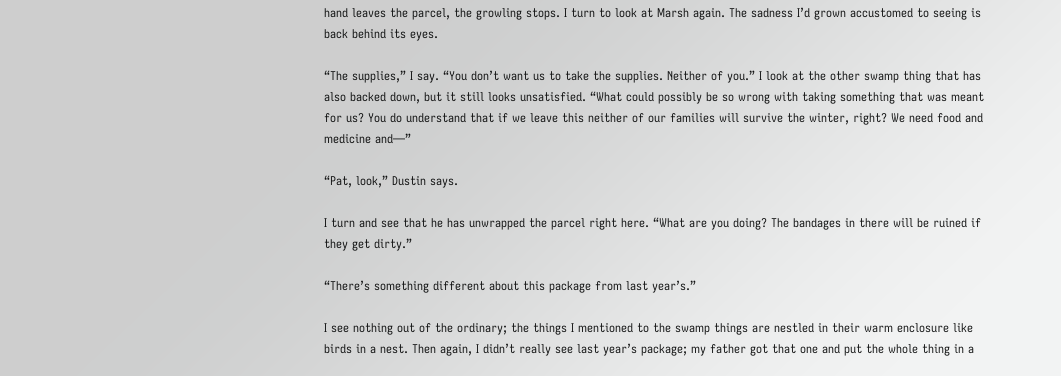hand leaves the parcel, the growling stops. I turn to look at Marsh again. The sadness I’d grown accustomed to seeing is back behind its eyes.

“The supplies,” I say. “You don’t want us to take the supplies. Neither of you.” I look at the other swamp thing that has also backed down, but it still looks unsatisfied. “What could possibly be so wrong with taking something that was meant for us? You do understand that if we leave this neither of our families will survive the winter, right? We need food and medicine and—”

“Pat, look,” Dustin says.

I turn and see that he has unwrapped the parcel right here. “What are you doing? The bandages in there will be ruined if they get dirty.”

“There’s something different about this package from last year’s.”

I see nothing out of the ordinary; the things I mentioned to the swamp things are nestled in their warm enclosure like birds in a nest. Then again, I didn’t really see last year’s package; my father got that one and put the whole thing in a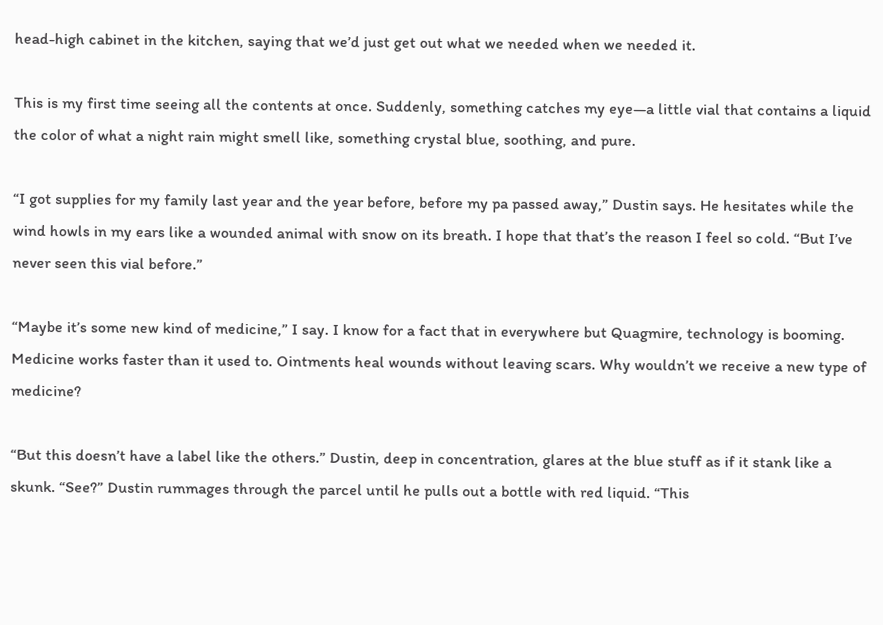head-high cabinet in the kitchen, saying that we’d just get out what we needed when we needed it.

This is my first time seeing all the contents at once. Suddenly, something catches my eye—a little vial that contains a liquid the color of what a night rain might smell like, something crystal blue, soothing, and pure.

“I got supplies for my family last year and the year before, before my pa passed away,” Dustin says. He hesitates while the wind howls in my ears like a wounded animal with snow on its breath. I hope that that’s the reason I feel so cold. “But I’ve never seen this vial before.”

“Maybe it’s some new kind of medicine,” I say. I know for a fact that in everywhere but Quagmire, technology is booming. Medicine works faster than it used to. Ointments heal wounds without leaving scars. Why wouldn’t we receive a new type of medicine?

“But this doesn’t have a label like the others.” Dustin, deep in concentration, glares at the blue stuff as if it stank like a skunk. “See?” Dustin rummages through the parcel until he pulls out a bottle with red liquid. “This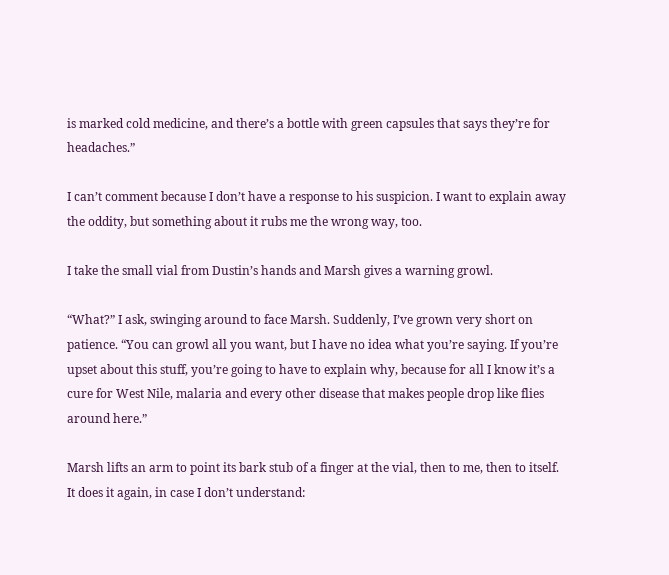is marked cold medicine, and there’s a bottle with green capsules that says they’re for headaches.”

I can’t comment because I don’t have a response to his suspicion. I want to explain away the oddity, but something about it rubs me the wrong way, too.

I take the small vial from Dustin’s hands and Marsh gives a warning growl.

“What?” I ask, swinging around to face Marsh. Suddenly, I’ve grown very short on patience. “You can growl all you want, but I have no idea what you’re saying. If you’re upset about this stuff, you’re going to have to explain why, because for all I know it’s a cure for West Nile, malaria and every other disease that makes people drop like flies around here.”

Marsh lifts an arm to point its bark stub of a finger at the vial, then to me, then to itself. It does it again, in case I don’t understand: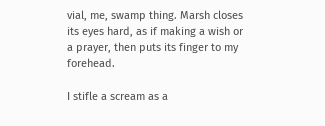vial, me, swamp thing. Marsh closes its eyes hard, as if making a wish or a prayer, then puts its finger to my forehead.

I stifle a scream as a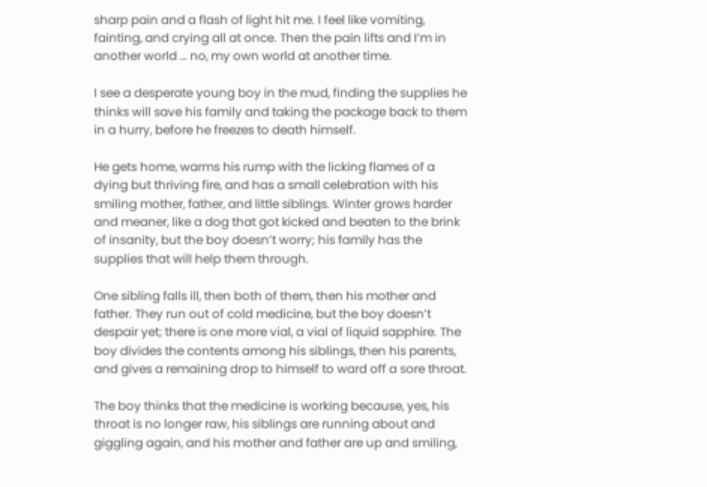sharp pain and a flash of light hit me. I feel like vomiting, fainting, and crying all at once. Then the pain lifts and I’m in another world … no, my own world at another time.

I see a desperate young boy in the mud, finding the supplies he thinks will save his family and taking the package back to them in a hurry, before he freezes to death himself.

He gets home, warms his rump with the licking flames of a dying but thriving fire, and has a small celebration with his smiling mother, father, and little siblings. Winter grows harder and meaner, like a dog that got kicked and beaten to the brink of insanity, but the boy doesn’t worry; his family has the supplies that will help them through.

One sibling falls ill, then both of them, then his mother and father. They run out of cold medicine, but the boy doesn’t despair yet; there is one more vial, a vial of liquid sapphire. The boy divides the contents among his siblings, then his parents, and gives a remaining drop to himself to ward off a sore throat.

The boy thinks that the medicine is working because, yes, his throat is no longer raw, his siblings are running about and giggling again, and his mother and father are up and smiling,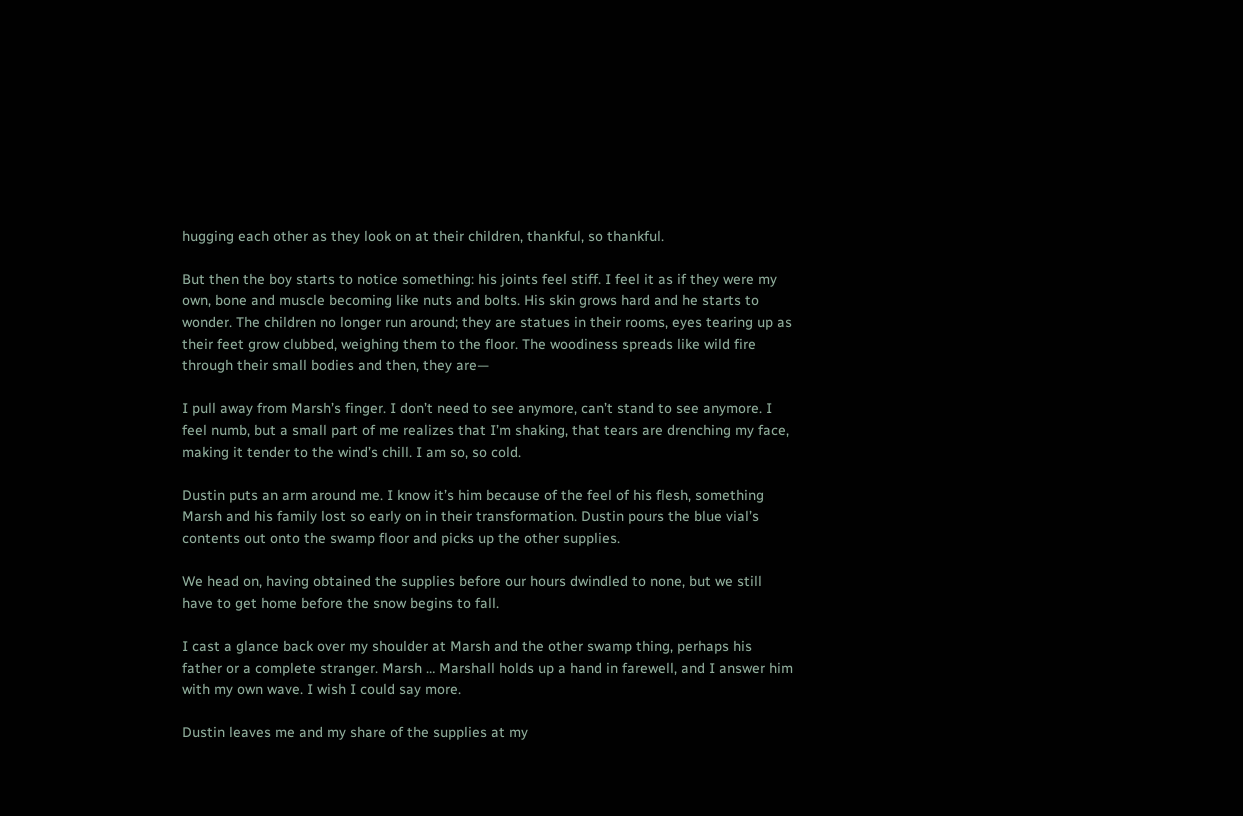hugging each other as they look on at their children, thankful, so thankful.

But then the boy starts to notice something: his joints feel stiff. I feel it as if they were my own, bone and muscle becoming like nuts and bolts. His skin grows hard and he starts to wonder. The children no longer run around; they are statues in their rooms, eyes tearing up as their feet grow clubbed, weighing them to the floor. The woodiness spreads like wild fire through their small bodies and then, they are—

I pull away from Marsh’s finger. I don’t need to see anymore, can’t stand to see anymore. I feel numb, but a small part of me realizes that I’m shaking, that tears are drenching my face, making it tender to the wind’s chill. I am so, so cold.

Dustin puts an arm around me. I know it’s him because of the feel of his flesh, something Marsh and his family lost so early on in their transformation. Dustin pours the blue vial’s contents out onto the swamp floor and picks up the other supplies.

We head on, having obtained the supplies before our hours dwindled to none, but we still have to get home before the snow begins to fall.

I cast a glance back over my shoulder at Marsh and the other swamp thing, perhaps his father or a complete stranger. Marsh … Marshall holds up a hand in farewell, and I answer him with my own wave. I wish I could say more.

Dustin leaves me and my share of the supplies at my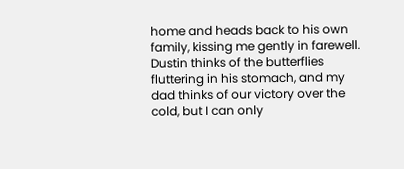home and heads back to his own family, kissing me gently in farewell. Dustin thinks of the butterflies fluttering in his stomach, and my dad thinks of our victory over the cold, but I can only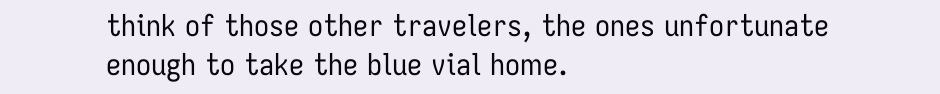think of those other travelers, the ones unfortunate enough to take the blue vial home.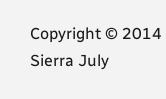Copyright © 2014 Sierra July